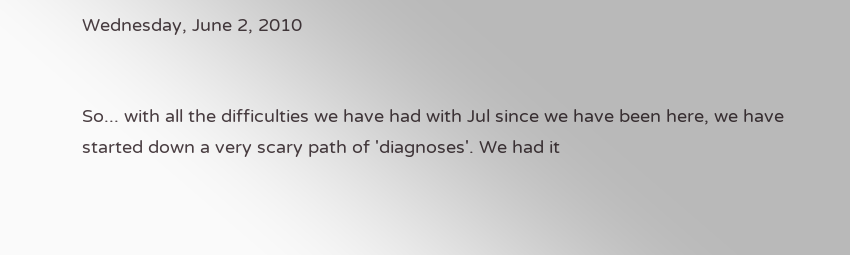Wednesday, June 2, 2010


So... with all the difficulties we have had with Jul since we have been here, we have started down a very scary path of 'diagnoses'. We had it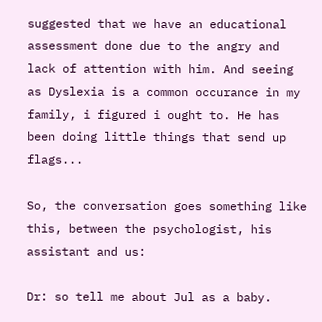suggested that we have an educational assessment done due to the angry and lack of attention with him. And seeing as Dyslexia is a common occurance in my family, i figured i ought to. He has been doing little things that send up flags...

So, the conversation goes something like this, between the psychologist, his assistant and us:

Dr: so tell me about Jul as a baby.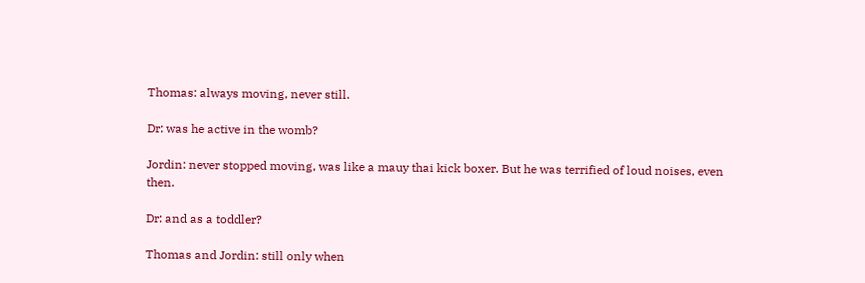Thomas: always moving, never still.

Dr: was he active in the womb?

Jordin: never stopped moving, was like a mauy thai kick boxer. But he was terrified of loud noises, even then.

Dr: and as a toddler?

Thomas and Jordin: still only when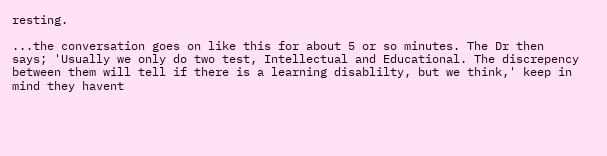resting.

...the conversation goes on like this for about 5 or so minutes. The Dr then says; 'Usually we only do two test, Intellectual and Educational. The discrepency between them will tell if there is a learning disablilty, but we think,' keep in mind they havent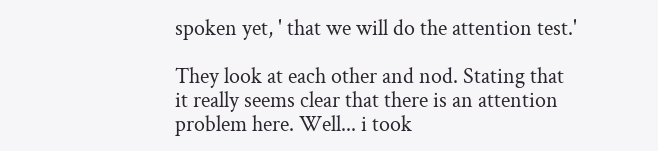spoken yet, ' that we will do the attention test.'

They look at each other and nod. Stating that it really seems clear that there is an attention problem here. Well... i took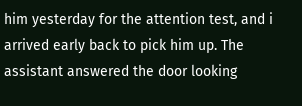him yesterday for the attention test, and i arrived early back to pick him up. The assistant answered the door looking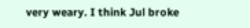very weary. I think Jul broke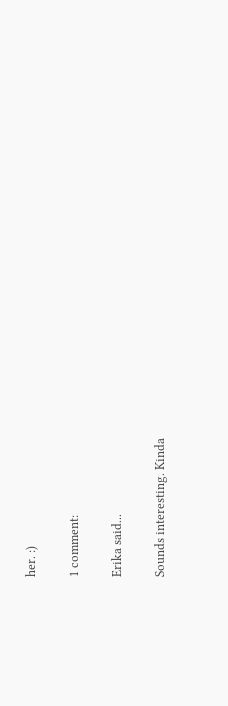her. :)

1 comment:

Erika said...

Sounds interesting. Kinda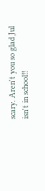scary. Aren't you so glad Jul isn't in school!!